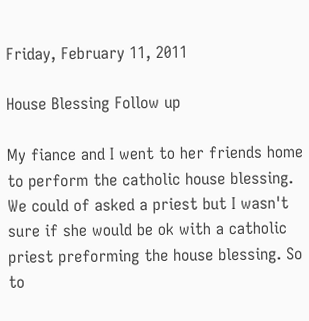Friday, February 11, 2011

House Blessing Follow up

My fiance and I went to her friends home to perform the catholic house blessing. We could of asked a priest but I wasn't sure if she would be ok with a catholic priest preforming the house blessing. So to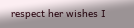respect her wishes I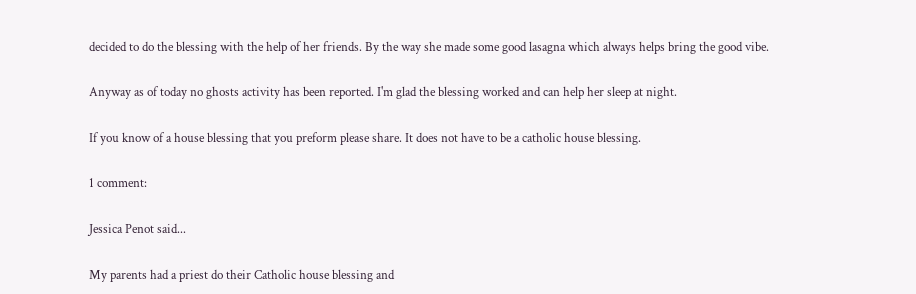decided to do the blessing with the help of her friends. By the way she made some good lasagna which always helps bring the good vibe.

Anyway as of today no ghosts activity has been reported. I'm glad the blessing worked and can help her sleep at night.

If you know of a house blessing that you preform please share. It does not have to be a catholic house blessing.

1 comment:

Jessica Penot said...

My parents had a priest do their Catholic house blessing and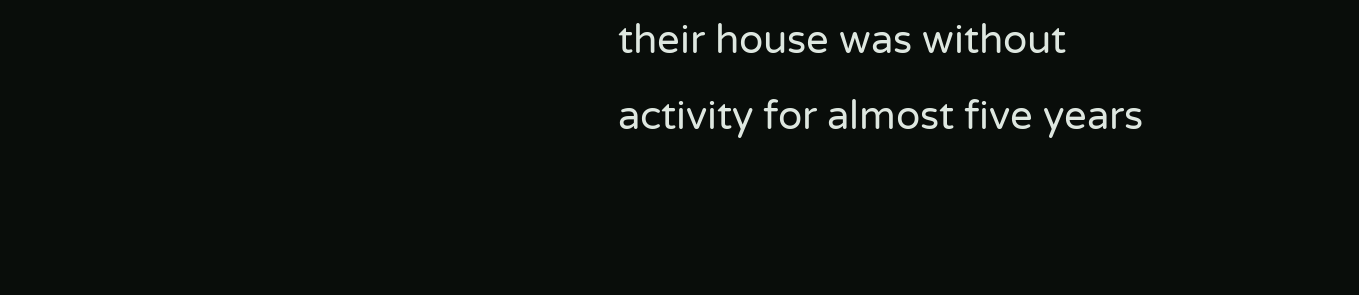their house was without activity for almost five years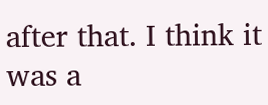after that. I think it was a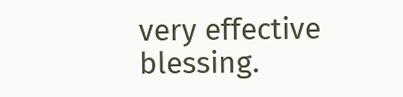very effective blessing.